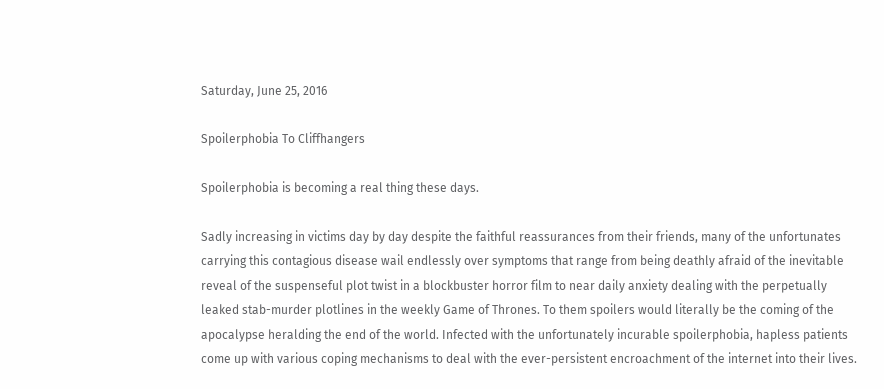Saturday, June 25, 2016

Spoilerphobia To Cliffhangers

Spoilerphobia is becoming a real thing these days.

Sadly increasing in victims day by day despite the faithful reassurances from their friends, many of the unfortunates carrying this contagious disease wail endlessly over symptoms that range from being deathly afraid of the inevitable reveal of the suspenseful plot twist in a blockbuster horror film to near daily anxiety dealing with the perpetually leaked stab-murder plotlines in the weekly Game of Thrones. To them spoilers would literally be the coming of the apocalypse heralding the end of the world. Infected with the unfortunately incurable spoilerphobia, hapless patients come up with various coping mechanisms to deal with the ever-persistent encroachment of the internet into their lives.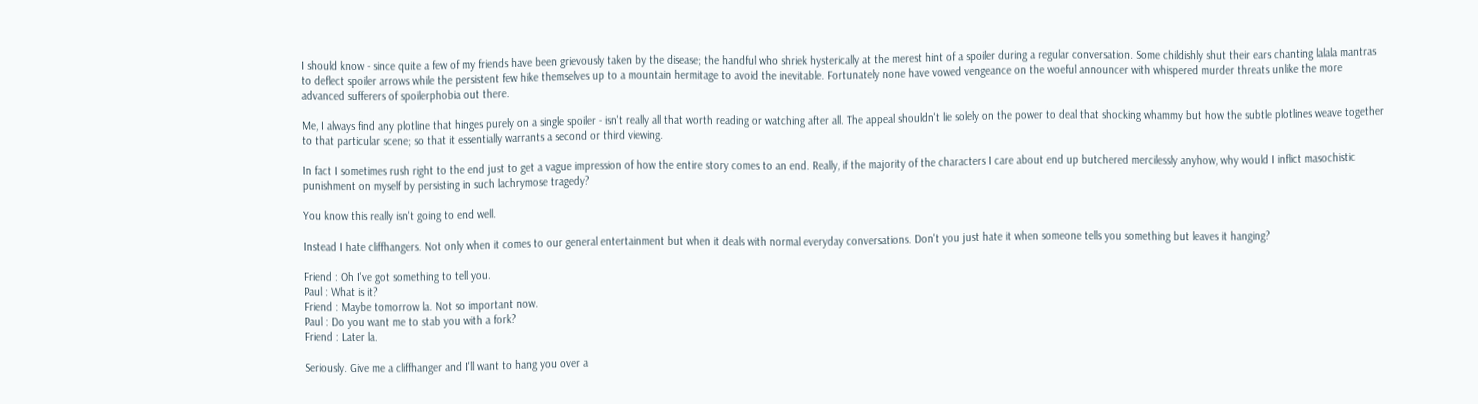I should know - since quite a few of my friends have been grievously taken by the disease; the handful who shriek hysterically at the merest hint of a spoiler during a regular conversation. Some childishly shut their ears chanting lalala mantras to deflect spoiler arrows while the persistent few hike themselves up to a mountain hermitage to avoid the inevitable. Fortunately none have vowed vengeance on the woeful announcer with whispered murder threats unlike the more advanced sufferers of spoilerphobia out there.

Me, I always find any plotline that hinges purely on a single spoiler - isn't really all that worth reading or watching after all. The appeal shouldn't lie solely on the power to deal that shocking whammy but how the subtle plotlines weave together to that particular scene; so that it essentially warrants a second or third viewing.

In fact I sometimes rush right to the end just to get a vague impression of how the entire story comes to an end. Really, if the majority of the characters I care about end up butchered mercilessly anyhow, why would I inflict masochistic punishment on myself by persisting in such lachrymose tragedy?

You know this really isn't going to end well.

Instead I hate cliffhangers. Not only when it comes to our general entertainment but when it deals with normal everyday conversations. Don't you just hate it when someone tells you something but leaves it hanging?

Friend : Oh I've got something to tell you.
Paul : What is it?
Friend : Maybe tomorrow la. Not so important now.
Paul : Do you want me to stab you with a fork?
Friend : Later la.

Seriously. Give me a cliffhanger and I'll want to hang you over a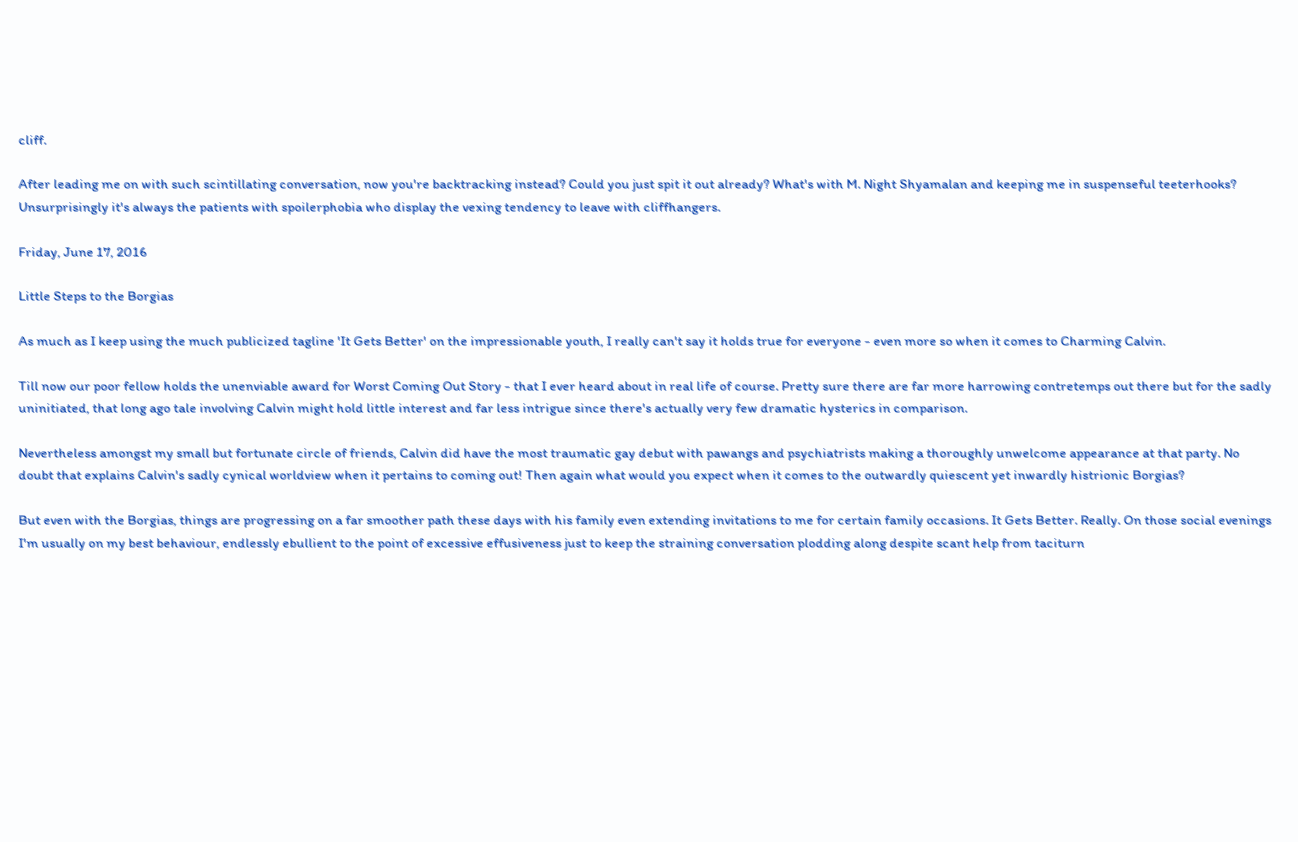cliff.

After leading me on with such scintillating conversation, now you're backtracking instead? Could you just spit it out already? What's with M. Night Shyamalan and keeping me in suspenseful teeterhooks? Unsurprisingly it's always the patients with spoilerphobia who display the vexing tendency to leave with cliffhangers.

Friday, June 17, 2016

Little Steps to the Borgias

As much as I keep using the much publicized tagline 'It Gets Better' on the impressionable youth, I really can't say it holds true for everyone - even more so when it comes to Charming Calvin.

Till now our poor fellow holds the unenviable award for Worst Coming Out Story - that I ever heard about in real life of course. Pretty sure there are far more harrowing contretemps out there but for the sadly uninitiated, that long ago tale involving Calvin might hold little interest and far less intrigue since there's actually very few dramatic hysterics in comparison.

Nevertheless amongst my small but fortunate circle of friends, Calvin did have the most traumatic gay debut with pawangs and psychiatrists making a thoroughly unwelcome appearance at that party. No doubt that explains Calvin's sadly cynical worldview when it pertains to coming out! Then again what would you expect when it comes to the outwardly quiescent yet inwardly histrionic Borgias?

But even with the Borgias, things are progressing on a far smoother path these days with his family even extending invitations to me for certain family occasions. It Gets Better. Really. On those social evenings I'm usually on my best behaviour, endlessly ebullient to the point of excessive effusiveness just to keep the straining conversation plodding along despite scant help from taciturn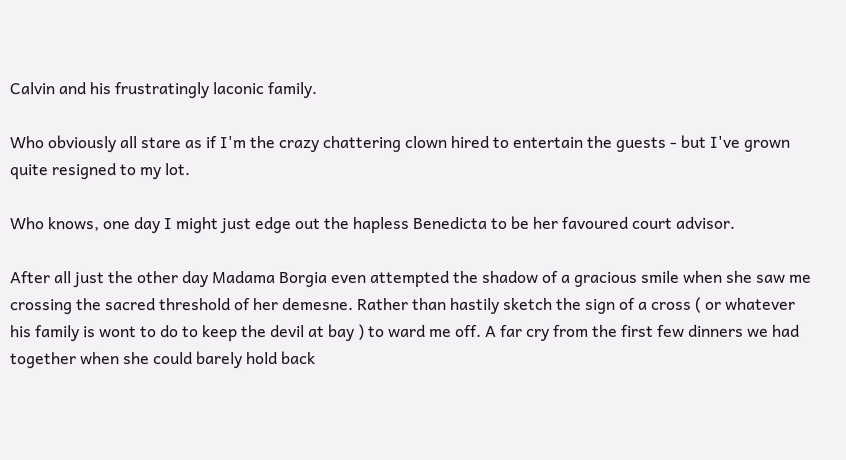Calvin and his frustratingly laconic family.

Who obviously all stare as if I'm the crazy chattering clown hired to entertain the guests - but I've grown quite resigned to my lot.

Who knows, one day I might just edge out the hapless Benedicta to be her favoured court advisor.

After all just the other day Madama Borgia even attempted the shadow of a gracious smile when she saw me crossing the sacred threshold of her demesne. Rather than hastily sketch the sign of a cross ( or whatever his family is wont to do to keep the devil at bay ) to ward me off. A far cry from the first few dinners we had together when she could barely hold back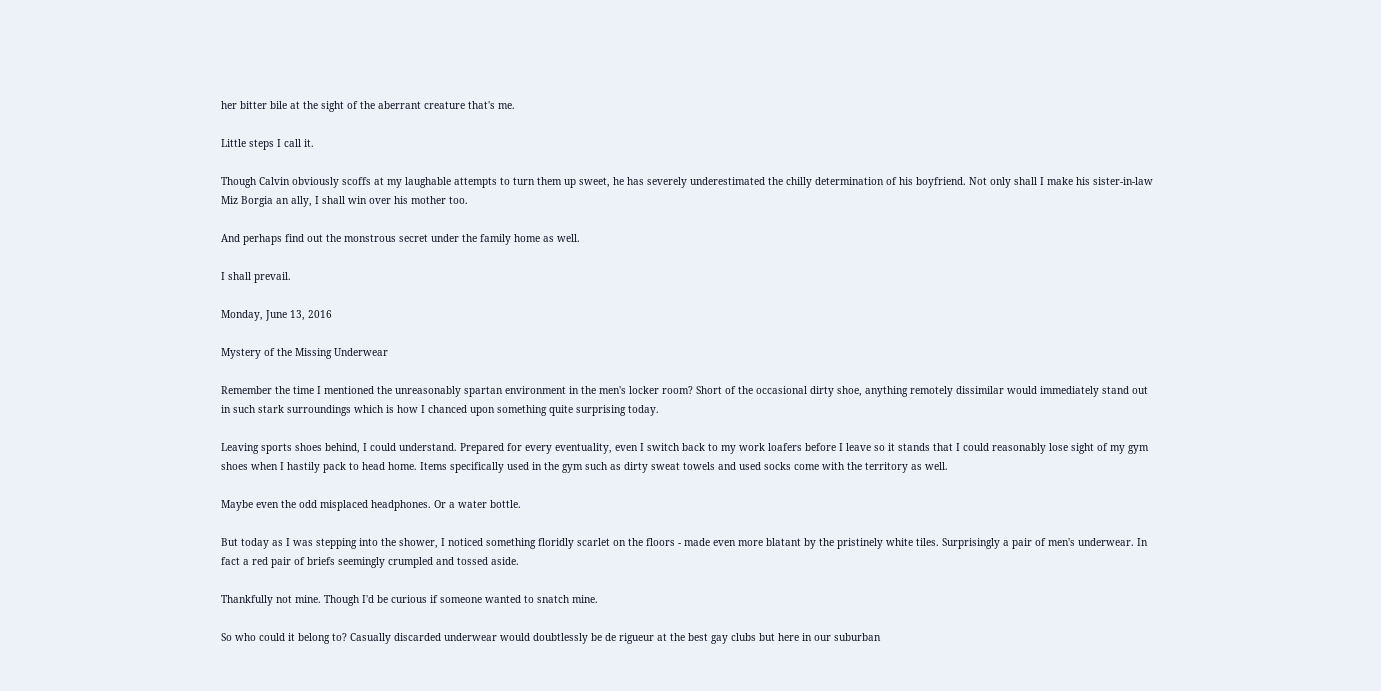her bitter bile at the sight of the aberrant creature that's me.

Little steps I call it.

Though Calvin obviously scoffs at my laughable attempts to turn them up sweet, he has severely underestimated the chilly determination of his boyfriend. Not only shall I make his sister-in-law Miz Borgia an ally, I shall win over his mother too.

And perhaps find out the monstrous secret under the family home as well.

I shall prevail.

Monday, June 13, 2016

Mystery of the Missing Underwear

Remember the time I mentioned the unreasonably spartan environment in the men's locker room? Short of the occasional dirty shoe, anything remotely dissimilar would immediately stand out in such stark surroundings which is how I chanced upon something quite surprising today.

Leaving sports shoes behind, I could understand. Prepared for every eventuality, even I switch back to my work loafers before I leave so it stands that I could reasonably lose sight of my gym shoes when I hastily pack to head home. Items specifically used in the gym such as dirty sweat towels and used socks come with the territory as well.

Maybe even the odd misplaced headphones. Or a water bottle.

But today as I was stepping into the shower, I noticed something floridly scarlet on the floors - made even more blatant by the pristinely white tiles. Surprisingly a pair of men's underwear. In fact a red pair of briefs seemingly crumpled and tossed aside.

Thankfully not mine. Though I'd be curious if someone wanted to snatch mine.

So who could it belong to? Casually discarded underwear would doubtlessly be de rigueur at the best gay clubs but here in our suburban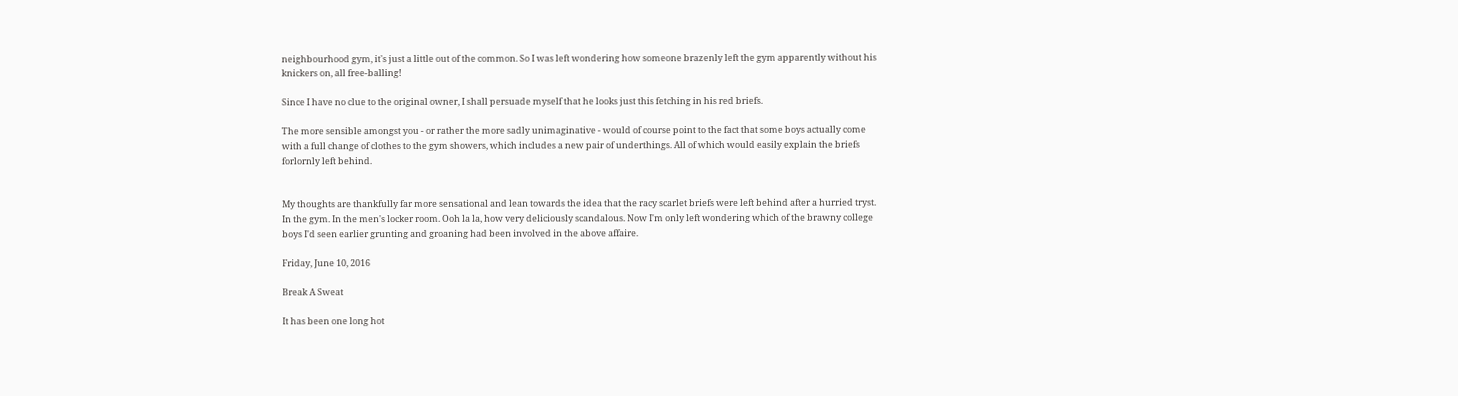neighbourhood gym, it's just a little out of the common. So I was left wondering how someone brazenly left the gym apparently without his knickers on, all free-balling!

Since I have no clue to the original owner, I shall persuade myself that he looks just this fetching in his red briefs.

The more sensible amongst you - or rather the more sadly unimaginative - would of course point to the fact that some boys actually come with a full change of clothes to the gym showers, which includes a new pair of underthings. All of which would easily explain the briefs forlornly left behind.


My thoughts are thankfully far more sensational and lean towards the idea that the racy scarlet briefs were left behind after a hurried tryst. In the gym. In the men's locker room. Ooh la la, how very deliciously scandalous. Now I'm only left wondering which of the brawny college boys I'd seen earlier grunting and groaning had been involved in the above affaire.

Friday, June 10, 2016

Break A Sweat

It has been one long hot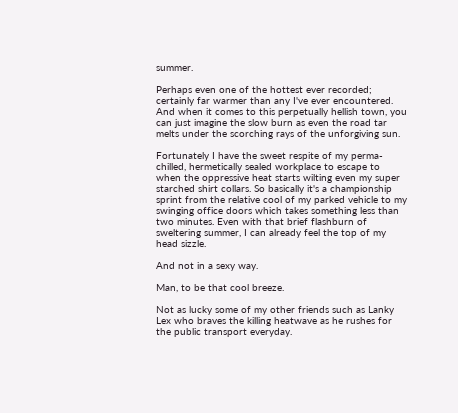summer.

Perhaps even one of the hottest ever recorded; certainly far warmer than any I've ever encountered. And when it comes to this perpetually hellish town, you can just imagine the slow burn as even the road tar melts under the scorching rays of the unforgiving sun.

Fortunately I have the sweet respite of my perma-chilled, hermetically sealed workplace to escape to when the oppressive heat starts wilting even my super starched shirt collars. So basically it's a championship sprint from the relative cool of my parked vehicle to my swinging office doors which takes something less than two minutes. Even with that brief flashburn of sweltering summer, I can already feel the top of my head sizzle.

And not in a sexy way.

Man, to be that cool breeze.

Not as lucky some of my other friends such as Lanky Lex who braves the killing heatwave as he rushes for the public transport everyday.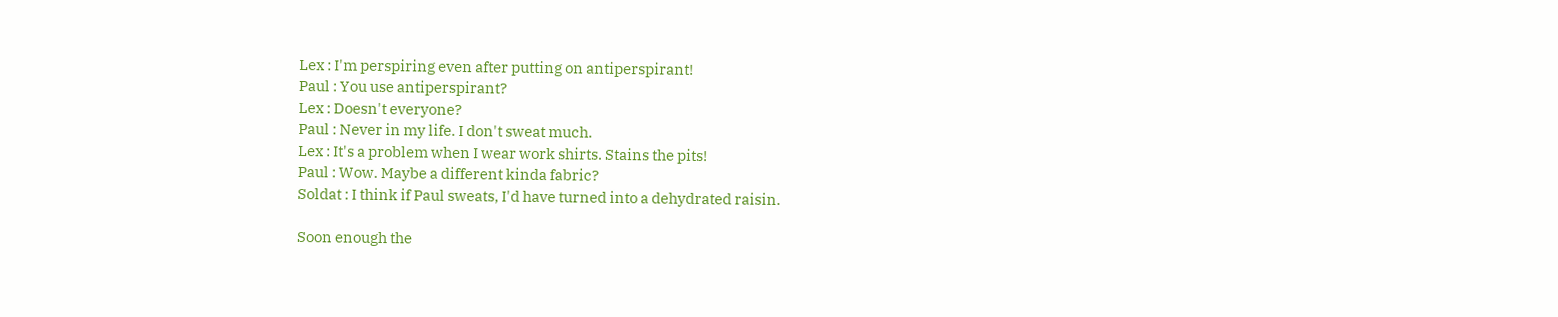Lex : I'm perspiring even after putting on antiperspirant!
Paul : You use antiperspirant?
Lex : Doesn't everyone?
Paul : Never in my life. I don't sweat much.
Lex : It's a problem when I wear work shirts. Stains the pits!
Paul : Wow. Maybe a different kinda fabric?
Soldat : I think if Paul sweats, I'd have turned into a dehydrated raisin.

Soon enough the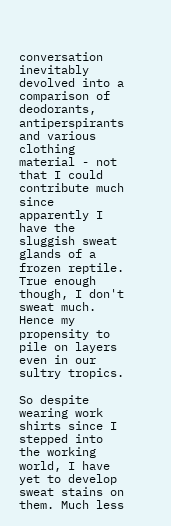conversation inevitably devolved into a comparison of deodorants, antiperspirants and various clothing material - not that I could contribute much since apparently I have the sluggish sweat glands of a frozen reptile. True enough though, I don't sweat much. Hence my propensity to pile on layers even in our sultry tropics.

So despite wearing work shirts since I stepped into the working world, I have yet to develop sweat stains on them. Much less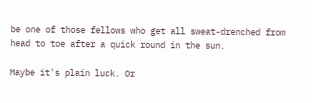be one of those fellows who get all sweat-drenched from head to toe after a quick round in the sun.

Maybe it's plain luck. Or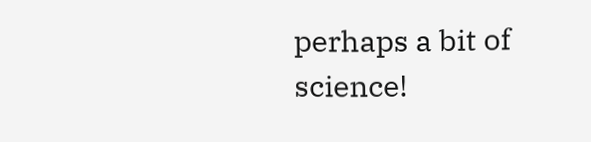perhaps a bit of science!